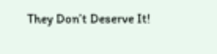They Don’t Deserve It!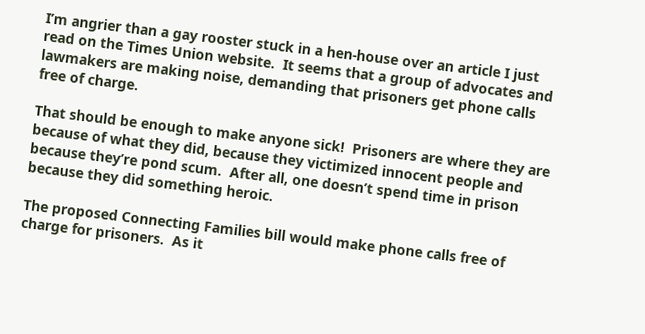I’m angrier than a gay rooster stuck in a hen-house over an article I just read on the Times Union website.  It seems that a group of advocates and lawmakers are making noise, demanding that prisoners get phone calls free of charge.

That should be enough to make anyone sick!  Prisoners are where they are because of what they did, because they victimized innocent people and because they’re pond scum.  After all, one doesn’t spend time in prison because they did something heroic.

The proposed Connecting Families bill would make phone calls free of charge for prisoners.  As it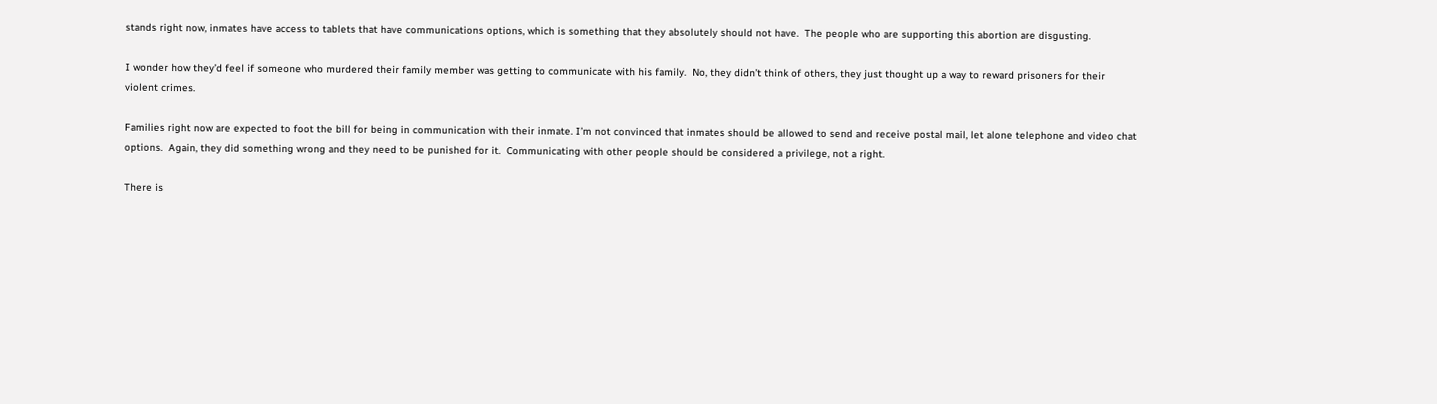stands right now, inmates have access to tablets that have communications options, which is something that they absolutely should not have.  The people who are supporting this abortion are disgusting.

I wonder how they’d feel if someone who murdered their family member was getting to communicate with his family.  No, they didn’t think of others, they just thought up a way to reward prisoners for their violent crimes.

Families right now are expected to foot the bill for being in communication with their inmate. I’m not convinced that inmates should be allowed to send and receive postal mail, let alone telephone and video chat options.  Again, they did something wrong and they need to be punished for it.  Communicating with other people should be considered a privilege, not a right.

There is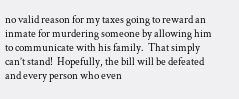no valid reason for my taxes going to reward an inmate for murdering someone by allowing him to communicate with his family.  That simply can’t stand!  Hopefully, the bill will be defeated and every person who even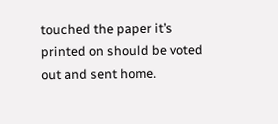touched the paper it’s printed on should be voted out and sent home.